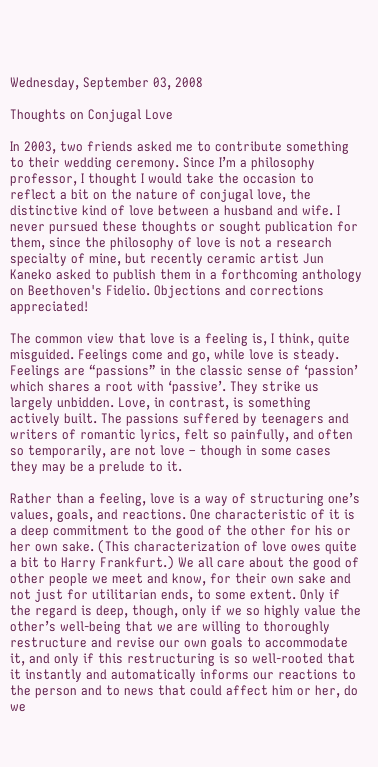Wednesday, September 03, 2008

Thoughts on Conjugal Love

In 2003, two friends asked me to contribute something to their wedding ceremony. Since I’m a philosophy professor, I thought I would take the occasion to reflect a bit on the nature of conjugal love, the distinctive kind of love between a husband and wife. I never pursued these thoughts or sought publication for them, since the philosophy of love is not a research specialty of mine, but recently ceramic artist Jun Kaneko asked to publish them in a forthcoming anthology on Beethoven's Fidelio. Objections and corrections appreciated!

The common view that love is a feeling is, I think, quite misguided. Feelings come and go, while love is steady. Feelings are “passions” in the classic sense of ‘passion’ which shares a root with ‘passive’. They strike us largely unbidden. Love, in contrast, is something actively built. The passions suffered by teenagers and writers of romantic lyrics, felt so painfully, and often so temporarily, are not love – though in some cases they may be a prelude to it.

Rather than a feeling, love is a way of structuring one’s values, goals, and reactions. One characteristic of it is a deep commitment to the good of the other for his or her own sake. (This characterization of love owes quite a bit to Harry Frankfurt.) We all care about the good of other people we meet and know, for their own sake and not just for utilitarian ends, to some extent. Only if the regard is deep, though, only if we so highly value the other’s well-being that we are willing to thoroughly restructure and revise our own goals to accommodate it, and only if this restructuring is so well-rooted that it instantly and automatically informs our reactions to the person and to news that could affect him or her, do we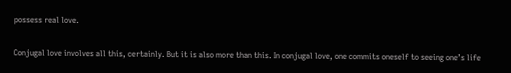possess real love.

Conjugal love involves all this, certainly. But it is also more than this. In conjugal love, one commits oneself to seeing one’s life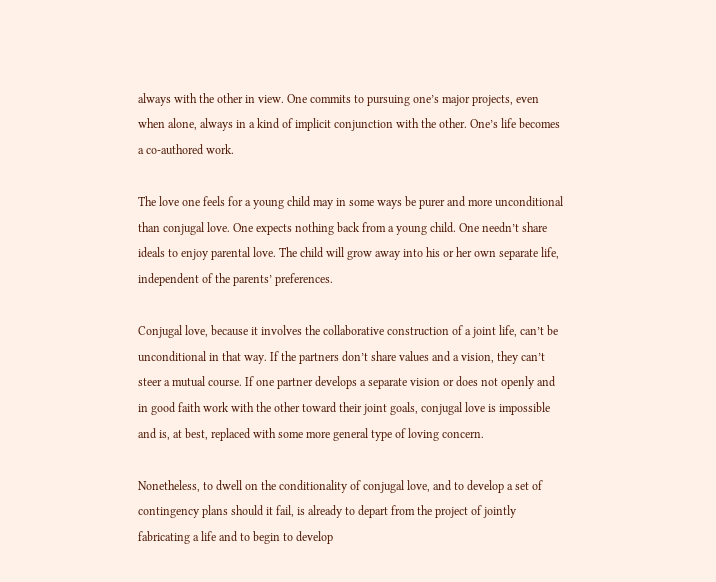always with the other in view. One commits to pursuing one’s major projects, even when alone, always in a kind of implicit conjunction with the other. One’s life becomes a co-authored work.

The love one feels for a young child may in some ways be purer and more unconditional than conjugal love. One expects nothing back from a young child. One needn’t share ideals to enjoy parental love. The child will grow away into his or her own separate life, independent of the parents’ preferences.

Conjugal love, because it involves the collaborative construction of a joint life, can’t be unconditional in that way. If the partners don’t share values and a vision, they can’t steer a mutual course. If one partner develops a separate vision or does not openly and in good faith work with the other toward their joint goals, conjugal love is impossible and is, at best, replaced with some more general type of loving concern.

Nonetheless, to dwell on the conditionality of conjugal love, and to develop a set of contingency plans should it fail, is already to depart from the project of jointly fabricating a life and to begin to develop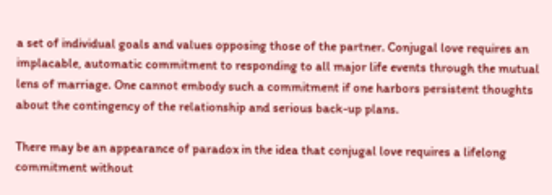a set of individual goals and values opposing those of the partner. Conjugal love requires an implacable, automatic commitment to responding to all major life events through the mutual lens of marriage. One cannot embody such a commitment if one harbors persistent thoughts about the contingency of the relationship and serious back-up plans.

There may be an appearance of paradox in the idea that conjugal love requires a lifelong commitment without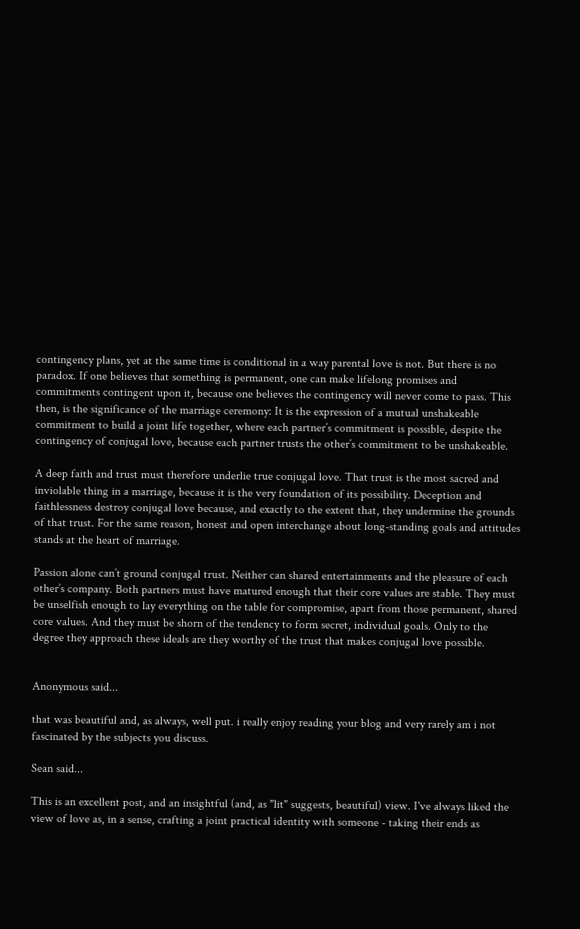contingency plans, yet at the same time is conditional in a way parental love is not. But there is no paradox. If one believes that something is permanent, one can make lifelong promises and commitments contingent upon it, because one believes the contingency will never come to pass. This then, is the significance of the marriage ceremony: It is the expression of a mutual unshakeable commitment to build a joint life together, where each partner’s commitment is possible, despite the contingency of conjugal love, because each partner trusts the other’s commitment to be unshakeable.

A deep faith and trust must therefore underlie true conjugal love. That trust is the most sacred and inviolable thing in a marriage, because it is the very foundation of its possibility. Deception and faithlessness destroy conjugal love because, and exactly to the extent that, they undermine the grounds of that trust. For the same reason, honest and open interchange about long-standing goals and attitudes stands at the heart of marriage.

Passion alone can’t ground conjugal trust. Neither can shared entertainments and the pleasure of each other’s company. Both partners must have matured enough that their core values are stable. They must be unselfish enough to lay everything on the table for compromise, apart from those permanent, shared core values. And they must be shorn of the tendency to form secret, individual goals. Only to the degree they approach these ideals are they worthy of the trust that makes conjugal love possible.


Anonymous said...

that was beautiful and, as always, well put. i really enjoy reading your blog and very rarely am i not fascinated by the subjects you discuss.

Sean said...

This is an excellent post, and an insightful (and, as "lit" suggests, beautiful) view. I've always liked the view of love as, in a sense, crafting a joint practical identity with someone - taking their ends as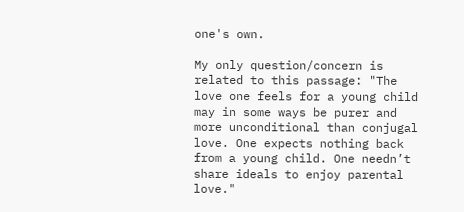one's own.

My only question/concern is related to this passage: "The love one feels for a young child may in some ways be purer and more unconditional than conjugal love. One expects nothing back from a young child. One needn’t share ideals to enjoy parental love."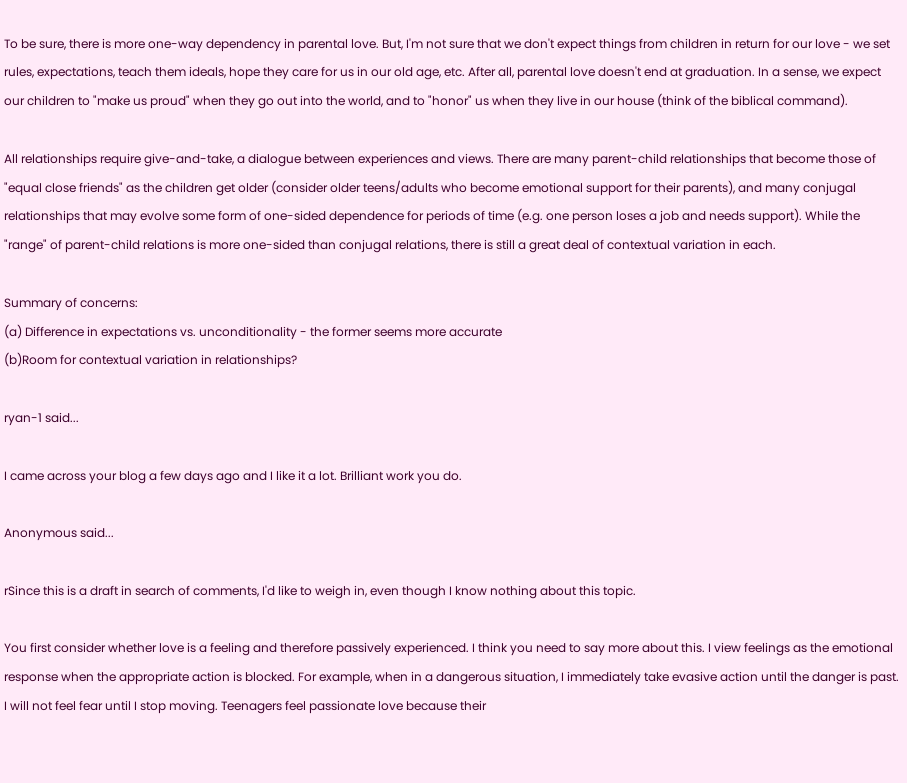To be sure, there is more one-way dependency in parental love. But, I'm not sure that we don't expect things from children in return for our love - we set rules, expectations, teach them ideals, hope they care for us in our old age, etc. After all, parental love doesn't end at graduation. In a sense, we expect our children to "make us proud" when they go out into the world, and to "honor" us when they live in our house (think of the biblical command).

All relationships require give-and-take, a dialogue between experiences and views. There are many parent-child relationships that become those of "equal close friends" as the children get older (consider older teens/adults who become emotional support for their parents), and many conjugal relationships that may evolve some form of one-sided dependence for periods of time (e.g. one person loses a job and needs support). While the "range" of parent-child relations is more one-sided than conjugal relations, there is still a great deal of contextual variation in each.

Summary of concerns:
(a) Difference in expectations vs. unconditionality - the former seems more accurate
(b)Room for contextual variation in relationships?

ryan-1 said...

I came across your blog a few days ago and I like it a lot. Brilliant work you do.

Anonymous said...

rSince this is a draft in search of comments, I'd like to weigh in, even though I know nothing about this topic.

You first consider whether love is a feeling and therefore passively experienced. I think you need to say more about this. I view feelings as the emotional response when the appropriate action is blocked. For example, when in a dangerous situation, I immediately take evasive action until the danger is past. I will not feel fear until I stop moving. Teenagers feel passionate love because their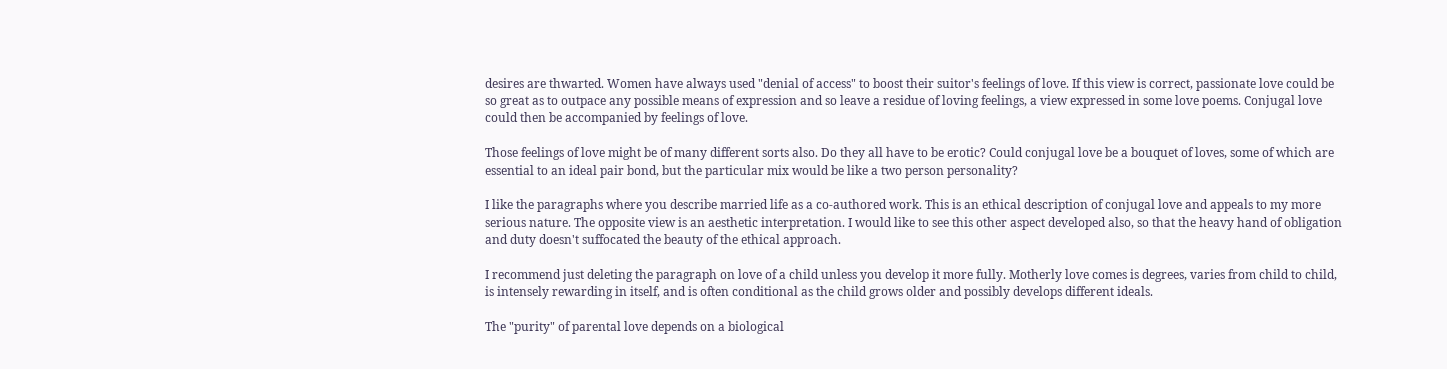desires are thwarted. Women have always used "denial of access" to boost their suitor's feelings of love. If this view is correct, passionate love could be so great as to outpace any possible means of expression and so leave a residue of loving feelings, a view expressed in some love poems. Conjugal love could then be accompanied by feelings of love.

Those feelings of love might be of many different sorts also. Do they all have to be erotic? Could conjugal love be a bouquet of loves, some of which are essential to an ideal pair bond, but the particular mix would be like a two person personality?

I like the paragraphs where you describe married life as a co-authored work. This is an ethical description of conjugal love and appeals to my more serious nature. The opposite view is an aesthetic interpretation. I would like to see this other aspect developed also, so that the heavy hand of obligation and duty doesn't suffocated the beauty of the ethical approach.

I recommend just deleting the paragraph on love of a child unless you develop it more fully. Motherly love comes is degrees, varies from child to child, is intensely rewarding in itself, and is often conditional as the child grows older and possibly develops different ideals.

The "purity" of parental love depends on a biological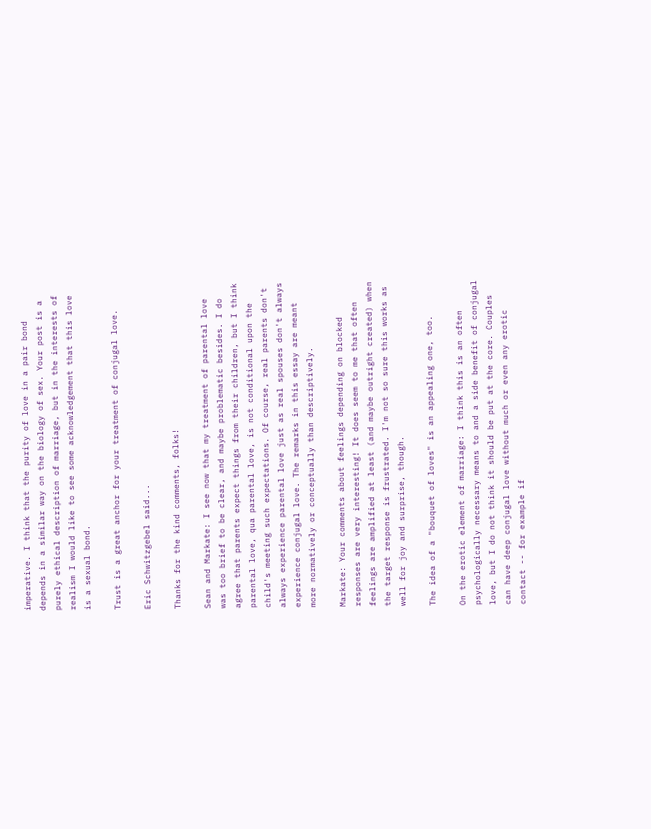imperative. I think that the purity of love in a pair bond depends in a similar way on the biology of sex. Your post is a purely ethical description of marriage, but in the interests of realism I would like to see some acknowledgement that this love is a sexual bond.

Trust is a great anchor for your treatment of conjugal love.

Eric Schwitzgebel said...

Thanks for the kind comments, folks!

Sean and Markate: I see now that my treatment of parental love was too brief to be clear, and maybe problematic besides. I do agree that parents expect things from their children, but I think parental love, qua parental love, is not conditional upon the child's meeting such expectations. Of course, real parents don't always experience parental love just as real spouses don't always experience conjugal love. The remarks in this essay are meant more normatively or conceptually than descriptively.

Markate: Your comments about feelings depending on blocked responses are very interesting! It does seem to me that often feelings are amplified at least (and maybe outright created) when the target response is frustrated. I'm not so sure this works as well for joy and surprise, though.

The idea of a "bouquet of loves" is an appealing one, too.

On the erotic element of marriage: I think this is an often psychologically necessary means to and a side benefit of conjugal love, but I do not think it should be put at the core. Couples can have deep conjugal love without much or even any erotic contact -- for example if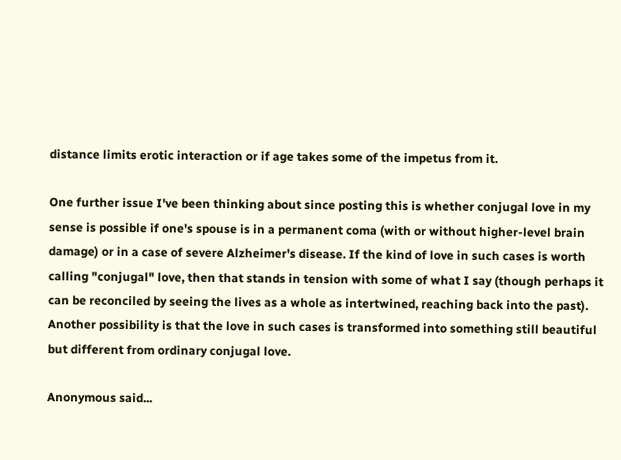distance limits erotic interaction or if age takes some of the impetus from it.

One further issue I've been thinking about since posting this is whether conjugal love in my sense is possible if one's spouse is in a permanent coma (with or without higher-level brain damage) or in a case of severe Alzheimer's disease. If the kind of love in such cases is worth calling "conjugal" love, then that stands in tension with some of what I say (though perhaps it can be reconciled by seeing the lives as a whole as intertwined, reaching back into the past). Another possibility is that the love in such cases is transformed into something still beautiful but different from ordinary conjugal love.

Anonymous said...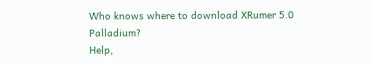Who knows where to download XRumer 5.0 Palladium?
Help,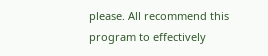please. All recommend this program to effectively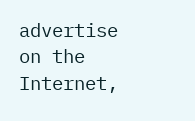advertise on the Internet,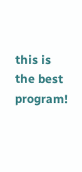this is the best program!